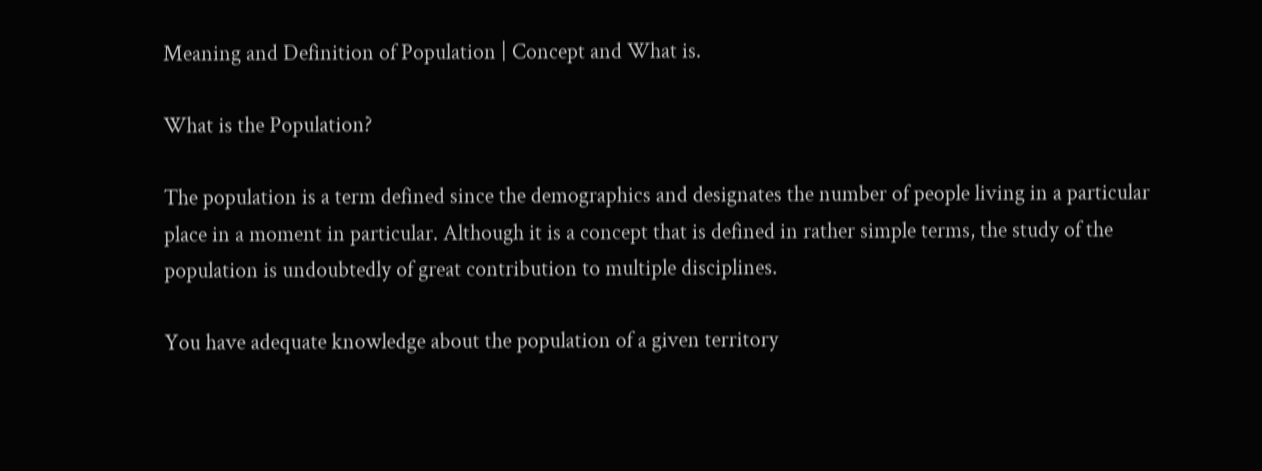Meaning and Definition of Population | Concept and What is.

What is the Population?

The population is a term defined since the demographics and designates the number of people living in a particular place in a moment in particular. Although it is a concept that is defined in rather simple terms, the study of the population is undoubtedly of great contribution to multiple disciplines.

You have adequate knowledge about the population of a given territory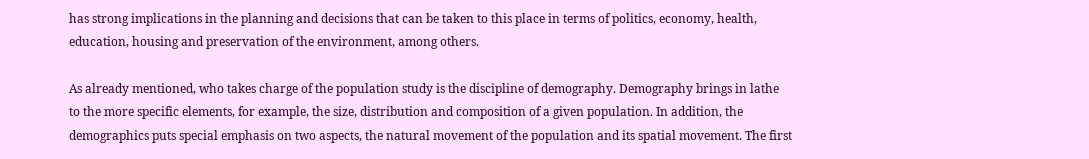has strong implications in the planning and decisions that can be taken to this place in terms of politics, economy, health, education, housing and preservation of the environment, among others.

As already mentioned, who takes charge of the population study is the discipline of demography. Demography brings in lathe to the more specific elements, for example, the size, distribution and composition of a given population. In addition, the demographics puts special emphasis on two aspects, the natural movement of the population and its spatial movement. The first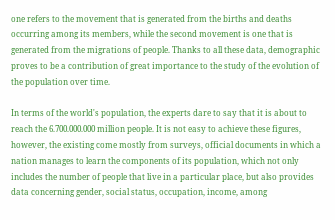one refers to the movement that is generated from the births and deaths occurring among its members, while the second movement is one that is generated from the migrations of people. Thanks to all these data, demographic proves to be a contribution of great importance to the study of the evolution of the population over time.

In terms of the world's population, the experts dare to say that it is about to reach the 6.700.000.000 million people. It is not easy to achieve these figures, however, the existing come mostly from surveys, official documents in which a nation manages to learn the components of its population, which not only includes the number of people that live in a particular place, but also provides data concerning gender, social status, occupation, income, among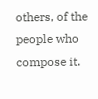others, of the people who compose it.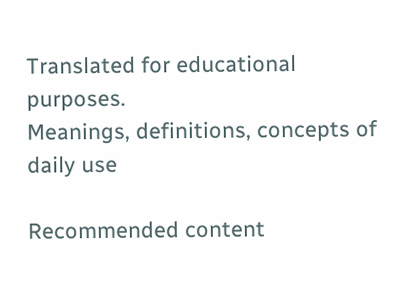Translated for educational purposes.
Meanings, definitions, concepts of daily use

Recommended content